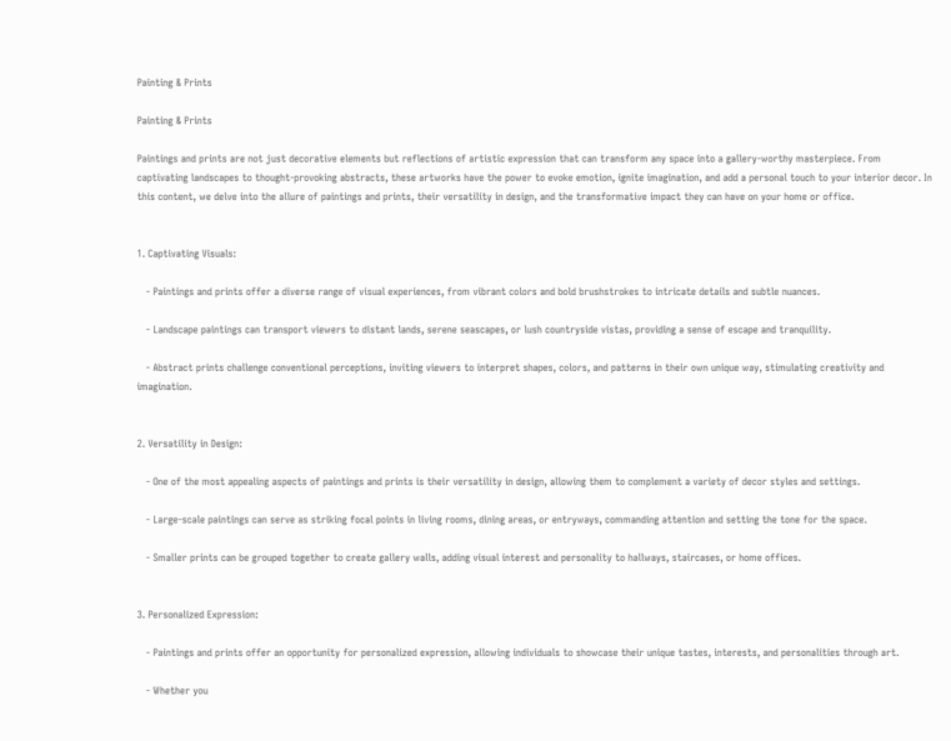Painting & Prints

Painting & Prints

Paintings and prints are not just decorative elements but reflections of artistic expression that can transform any space into a gallery-worthy masterpiece. From captivating landscapes to thought-provoking abstracts, these artworks have the power to evoke emotion, ignite imagination, and add a personal touch to your interior decor. In this content, we delve into the allure of paintings and prints, their versatility in design, and the transformative impact they can have on your home or office.


1. Captivating Visuals:

   - Paintings and prints offer a diverse range of visual experiences, from vibrant colors and bold brushstrokes to intricate details and subtle nuances.

   - Landscape paintings can transport viewers to distant lands, serene seascapes, or lush countryside vistas, providing a sense of escape and tranquility.

   - Abstract prints challenge conventional perceptions, inviting viewers to interpret shapes, colors, and patterns in their own unique way, stimulating creativity and imagination.


2. Versatility in Design:

   - One of the most appealing aspects of paintings and prints is their versatility in design, allowing them to complement a variety of decor styles and settings.

   - Large-scale paintings can serve as striking focal points in living rooms, dining areas, or entryways, commanding attention and setting the tone for the space.

   - Smaller prints can be grouped together to create gallery walls, adding visual interest and personality to hallways, staircases, or home offices.


3. Personalized Expression:

   - Paintings and prints offer an opportunity for personalized expression, allowing individuals to showcase their unique tastes, interests, and personalities through art.

   - Whether you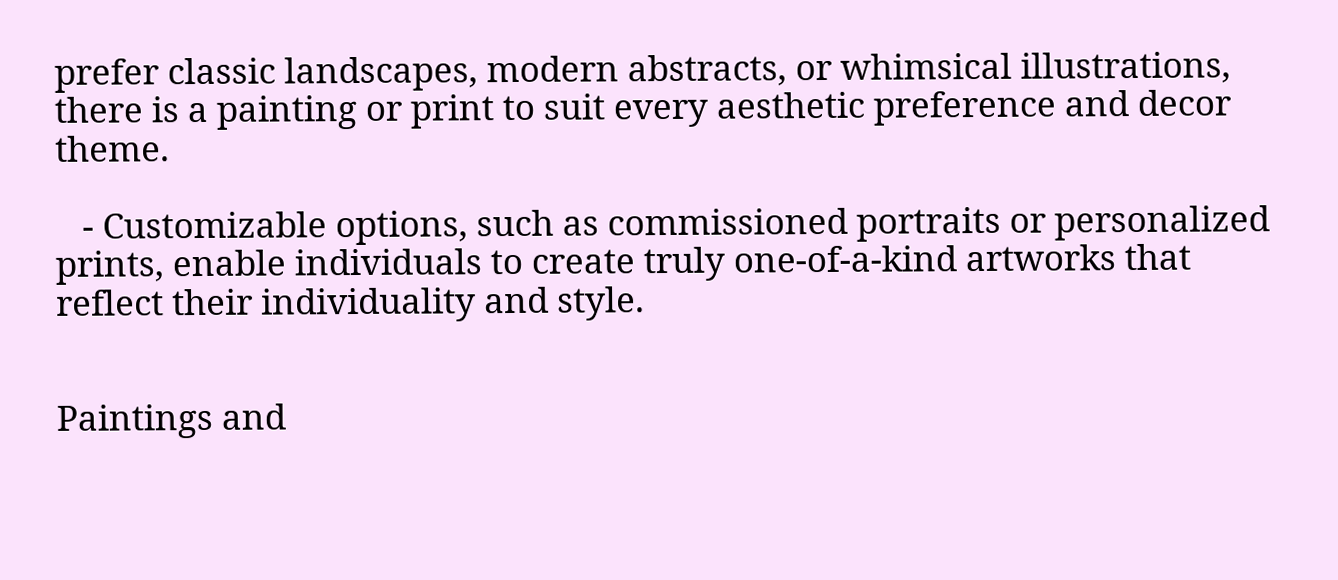prefer classic landscapes, modern abstracts, or whimsical illustrations, there is a painting or print to suit every aesthetic preference and decor theme.

   - Customizable options, such as commissioned portraits or personalized prints, enable individuals to create truly one-of-a-kind artworks that reflect their individuality and style.


Paintings and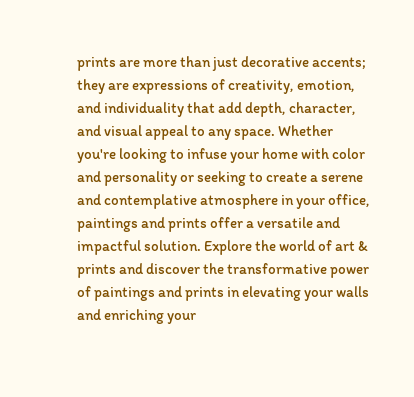prints are more than just decorative accents; they are expressions of creativity, emotion, and individuality that add depth, character, and visual appeal to any space. Whether you're looking to infuse your home with color and personality or seeking to create a serene and contemplative atmosphere in your office, paintings and prints offer a versatile and impactful solution. Explore the world of art & prints and discover the transformative power of paintings and prints in elevating your walls and enriching your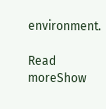environment.

Read moreShow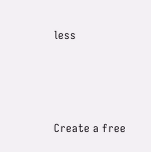less




Create a free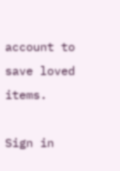account to save loved items.

Sign in